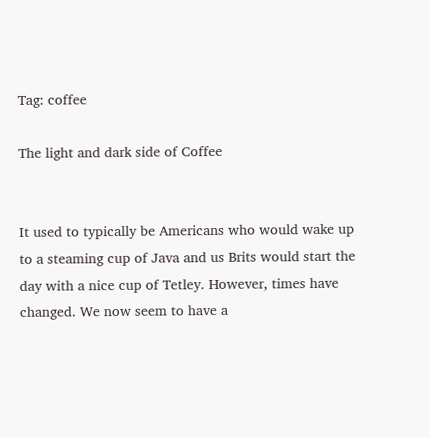Tag: coffee

The light and dark side of Coffee


It used to typically be Americans who would wake up to a steaming cup of Java and us Brits would start the day with a nice cup of Tetley. However, times have changed. We now seem to have a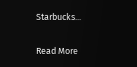Starbucks...

Read More